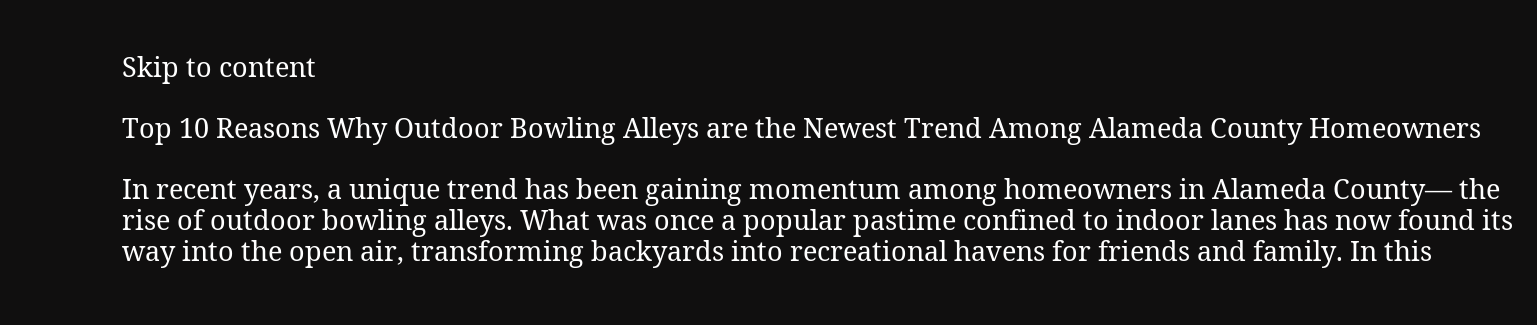Skip to content

Top 10 Reasons Why Outdoor Bowling Alleys are the Newest Trend Among Alameda County Homeowners

In recent years, a unique trend has been gaining momentum among homeowners in Alameda County— the rise of outdoor bowling alleys. What was once a popular pastime confined to indoor lanes has now found its way into the open air, transforming backyards into recreational havens for friends and family. In this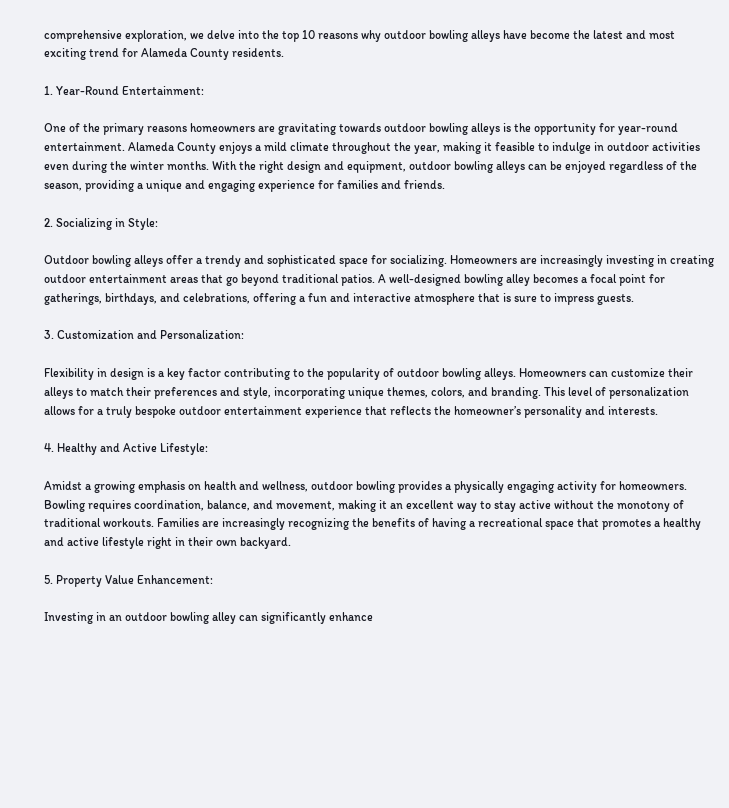comprehensive exploration, we delve into the top 10 reasons why outdoor bowling alleys have become the latest and most exciting trend for Alameda County residents.

1. Year-Round Entertainment:

One of the primary reasons homeowners are gravitating towards outdoor bowling alleys is the opportunity for year-round entertainment. Alameda County enjoys a mild climate throughout the year, making it feasible to indulge in outdoor activities even during the winter months. With the right design and equipment, outdoor bowling alleys can be enjoyed regardless of the season, providing a unique and engaging experience for families and friends.

2. Socializing in Style:

Outdoor bowling alleys offer a trendy and sophisticated space for socializing. Homeowners are increasingly investing in creating outdoor entertainment areas that go beyond traditional patios. A well-designed bowling alley becomes a focal point for gatherings, birthdays, and celebrations, offering a fun and interactive atmosphere that is sure to impress guests.

3. Customization and Personalization:

Flexibility in design is a key factor contributing to the popularity of outdoor bowling alleys. Homeowners can customize their alleys to match their preferences and style, incorporating unique themes, colors, and branding. This level of personalization allows for a truly bespoke outdoor entertainment experience that reflects the homeowner’s personality and interests.

4. Healthy and Active Lifestyle:

Amidst a growing emphasis on health and wellness, outdoor bowling provides a physically engaging activity for homeowners. Bowling requires coordination, balance, and movement, making it an excellent way to stay active without the monotony of traditional workouts. Families are increasingly recognizing the benefits of having a recreational space that promotes a healthy and active lifestyle right in their own backyard.

5. Property Value Enhancement:

Investing in an outdoor bowling alley can significantly enhance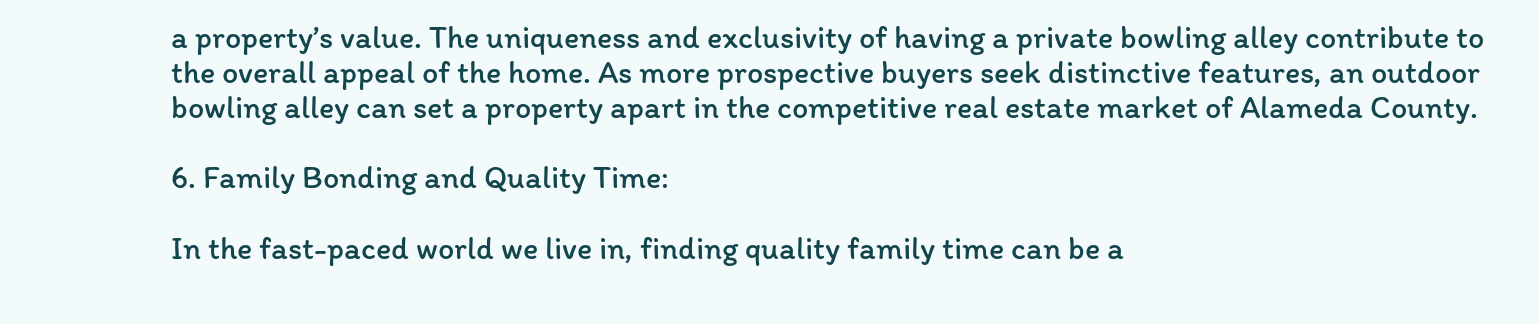a property’s value. The uniqueness and exclusivity of having a private bowling alley contribute to the overall appeal of the home. As more prospective buyers seek distinctive features, an outdoor bowling alley can set a property apart in the competitive real estate market of Alameda County.

6. Family Bonding and Quality Time:

In the fast-paced world we live in, finding quality family time can be a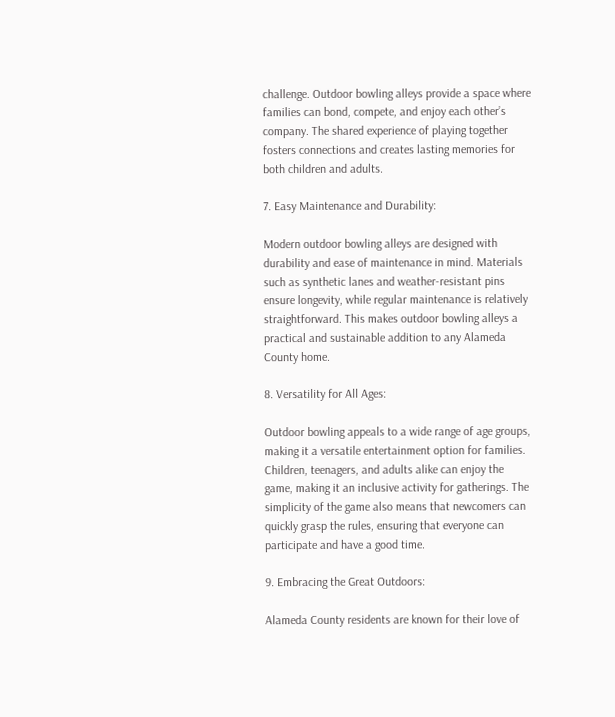challenge. Outdoor bowling alleys provide a space where families can bond, compete, and enjoy each other’s company. The shared experience of playing together fosters connections and creates lasting memories for both children and adults.

7. Easy Maintenance and Durability:

Modern outdoor bowling alleys are designed with durability and ease of maintenance in mind. Materials such as synthetic lanes and weather-resistant pins ensure longevity, while regular maintenance is relatively straightforward. This makes outdoor bowling alleys a practical and sustainable addition to any Alameda County home.

8. Versatility for All Ages:

Outdoor bowling appeals to a wide range of age groups, making it a versatile entertainment option for families. Children, teenagers, and adults alike can enjoy the game, making it an inclusive activity for gatherings. The simplicity of the game also means that newcomers can quickly grasp the rules, ensuring that everyone can participate and have a good time.

9. Embracing the Great Outdoors:

Alameda County residents are known for their love of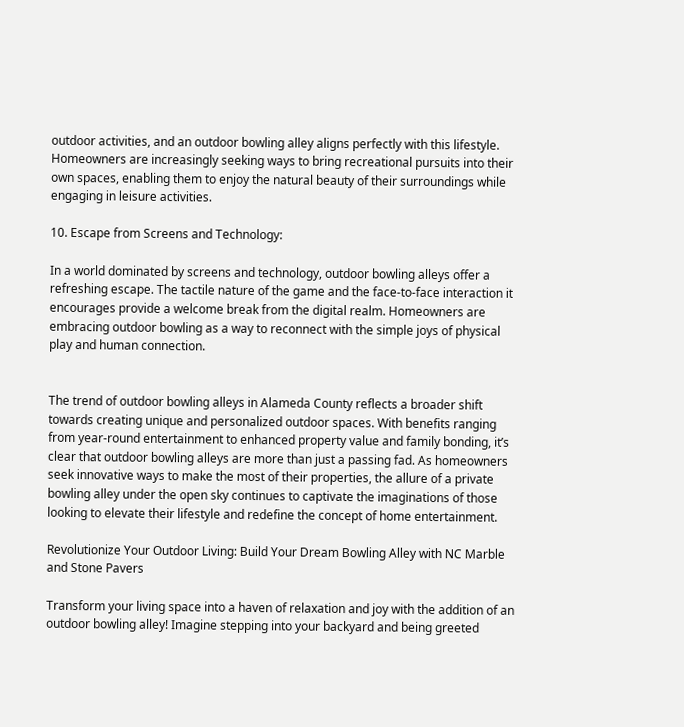outdoor activities, and an outdoor bowling alley aligns perfectly with this lifestyle. Homeowners are increasingly seeking ways to bring recreational pursuits into their own spaces, enabling them to enjoy the natural beauty of their surroundings while engaging in leisure activities.

10. Escape from Screens and Technology:

In a world dominated by screens and technology, outdoor bowling alleys offer a refreshing escape. The tactile nature of the game and the face-to-face interaction it encourages provide a welcome break from the digital realm. Homeowners are embracing outdoor bowling as a way to reconnect with the simple joys of physical play and human connection.


The trend of outdoor bowling alleys in Alameda County reflects a broader shift towards creating unique and personalized outdoor spaces. With benefits ranging from year-round entertainment to enhanced property value and family bonding, it’s clear that outdoor bowling alleys are more than just a passing fad. As homeowners seek innovative ways to make the most of their properties, the allure of a private bowling alley under the open sky continues to captivate the imaginations of those looking to elevate their lifestyle and redefine the concept of home entertainment.

Revolutionize Your Outdoor Living: Build Your Dream Bowling Alley with NC Marble and Stone Pavers

Transform your living space into a haven of relaxation and joy with the addition of an outdoor bowling alley! Imagine stepping into your backyard and being greeted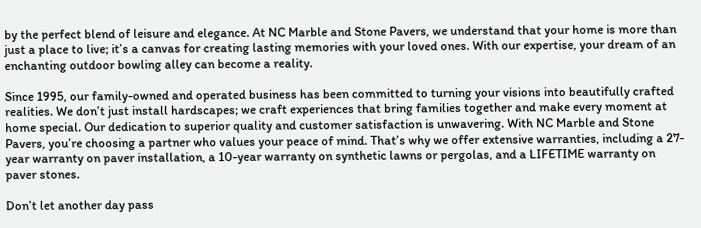by the perfect blend of leisure and elegance. At NC Marble and Stone Pavers, we understand that your home is more than just a place to live; it’s a canvas for creating lasting memories with your loved ones. With our expertise, your dream of an enchanting outdoor bowling alley can become a reality.

Since 1995, our family-owned and operated business has been committed to turning your visions into beautifully crafted realities. We don’t just install hardscapes; we craft experiences that bring families together and make every moment at home special. Our dedication to superior quality and customer satisfaction is unwavering. With NC Marble and Stone Pavers, you’re choosing a partner who values your peace of mind. That’s why we offer extensive warranties, including a 27-year warranty on paver installation, a 10-year warranty on synthetic lawns or pergolas, and a LIFETIME warranty on paver stones.

Don’t let another day pass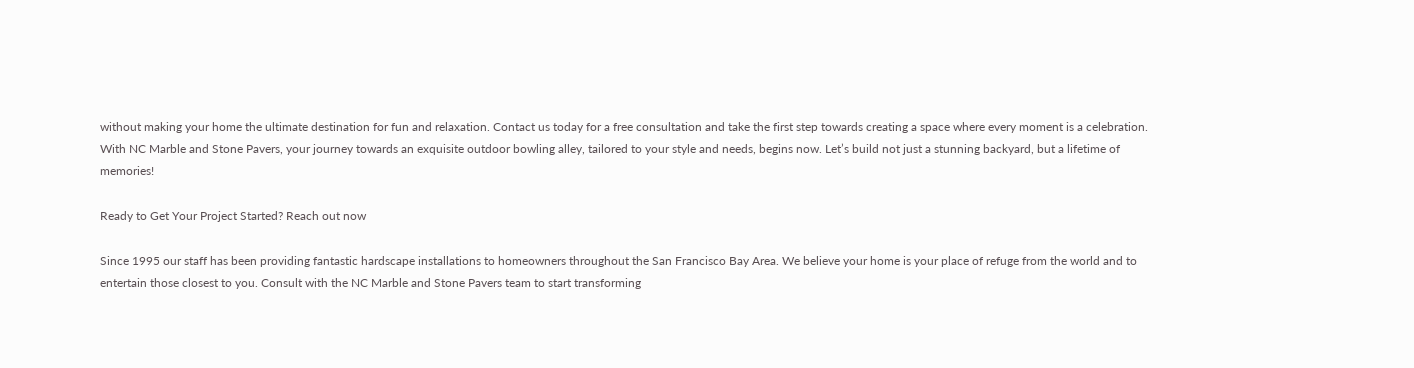without making your home the ultimate destination for fun and relaxation. Contact us today for a free consultation and take the first step towards creating a space where every moment is a celebration. With NC Marble and Stone Pavers, your journey towards an exquisite outdoor bowling alley, tailored to your style and needs, begins now. Let’s build not just a stunning backyard, but a lifetime of memories!

Ready to Get Your Project Started? Reach out now

Since 1995 our staff has been providing fantastic hardscape installations to homeowners throughout the San Francisco Bay Area. We believe your home is your place of refuge from the world and to entertain those closest to you. Consult with the NC Marble and Stone Pavers team to start transforming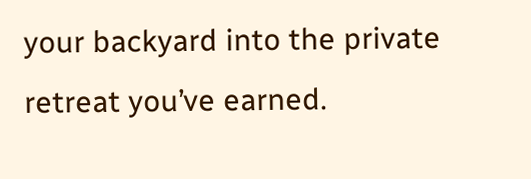your backyard into the private retreat you’ve earned.